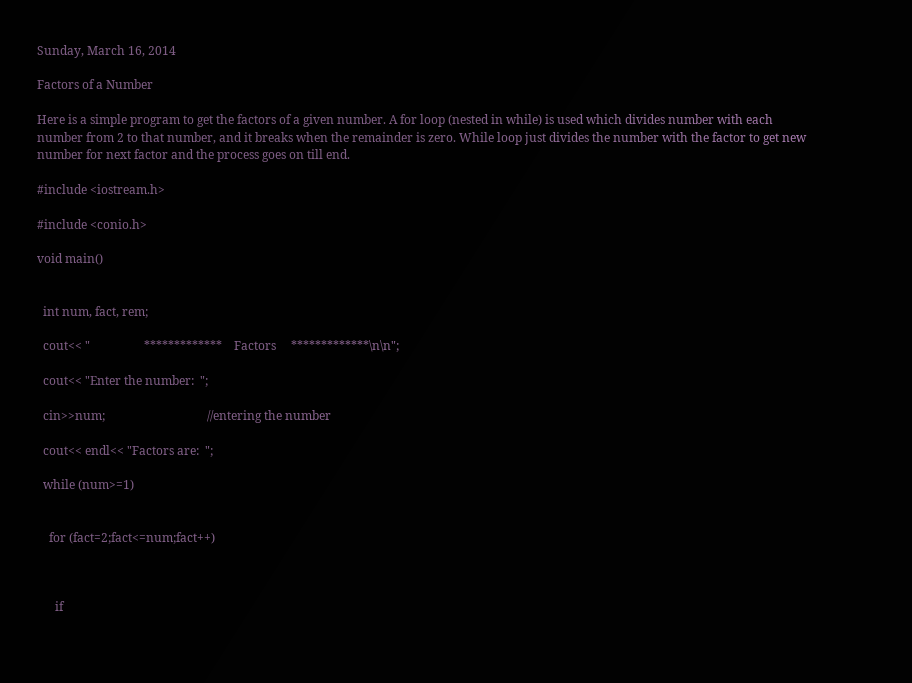Sunday, March 16, 2014

Factors of a Number

Here is a simple program to get the factors of a given number. A for loop (nested in while) is used which divides number with each number from 2 to that number, and it breaks when the remainder is zero. While loop just divides the number with the factor to get new number for next factor and the process goes on till end.

#include <iostream.h>

#include <conio.h>

void main()


  int num, fact, rem;

  cout<< "                  *************    Factors     *************\n\n";

  cout<< "Enter the number:  ";

  cin>>num;                                  //entering the number

  cout<< endl<< "Factors are:  ";

  while (num>=1)


    for (fact=2;fact<=num;fact++)



      if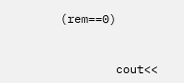(rem==0)


        cout<<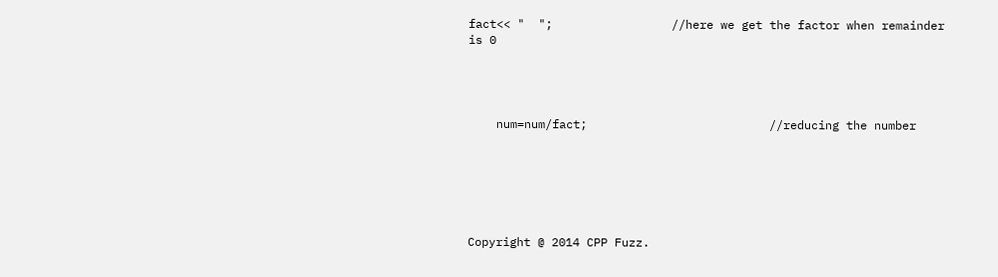fact<< "  ";                 //here we get the factor when remainder is 0




    num=num/fact;                          //reducing the number






Copyright @ 2014 CPP Fuzz.